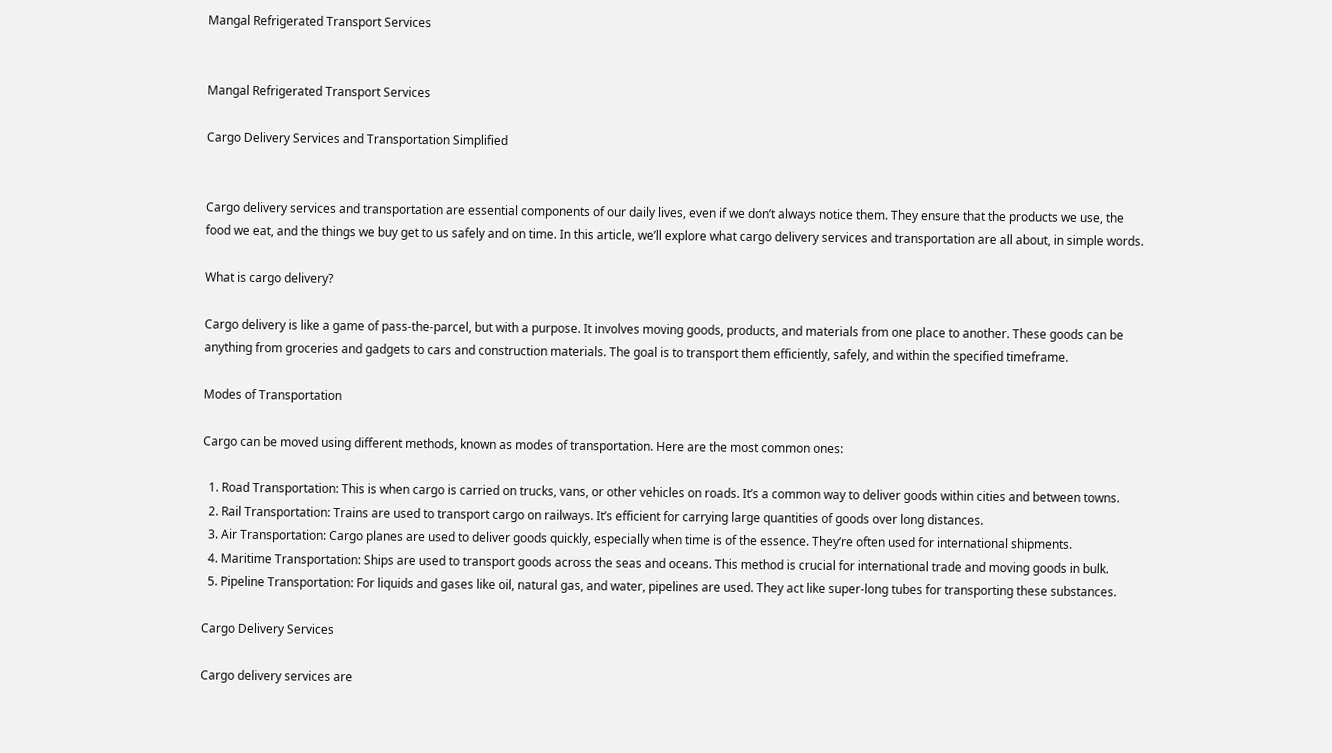Mangal Refrigerated Transport Services


Mangal Refrigerated Transport Services

Cargo Delivery Services and Transportation Simplified


Cargo delivery services and transportation are essential components of our daily lives, even if we don’t always notice them. They ensure that the products we use, the food we eat, and the things we buy get to us safely and on time. In this article, we’ll explore what cargo delivery services and transportation are all about, in simple words.

What is cargo delivery?

Cargo delivery is like a game of pass-the-parcel, but with a purpose. It involves moving goods, products, and materials from one place to another. These goods can be anything from groceries and gadgets to cars and construction materials. The goal is to transport them efficiently, safely, and within the specified timeframe.

Modes of Transportation

Cargo can be moved using different methods, known as modes of transportation. Here are the most common ones:

  1. Road Transportation: This is when cargo is carried on trucks, vans, or other vehicles on roads. It’s a common way to deliver goods within cities and between towns.
  2. Rail Transportation: Trains are used to transport cargo on railways. It’s efficient for carrying large quantities of goods over long distances.
  3. Air Transportation: Cargo planes are used to deliver goods quickly, especially when time is of the essence. They’re often used for international shipments.
  4. Maritime Transportation: Ships are used to transport goods across the seas and oceans. This method is crucial for international trade and moving goods in bulk.
  5. Pipeline Transportation: For liquids and gases like oil, natural gas, and water, pipelines are used. They act like super-long tubes for transporting these substances.

Cargo Delivery Services

Cargo delivery services are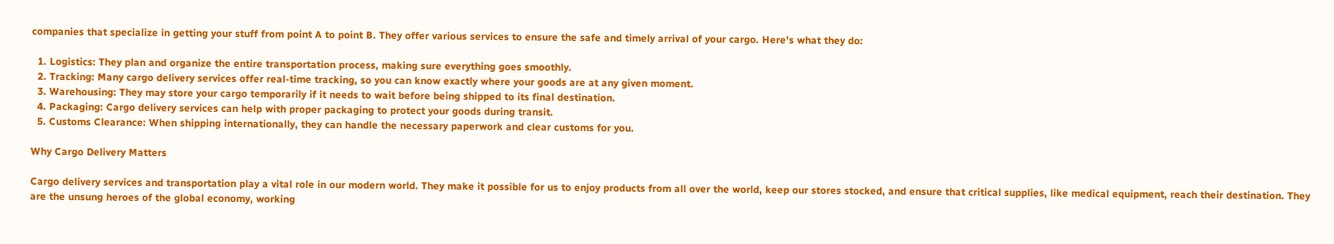companies that specialize in getting your stuff from point A to point B. They offer various services to ensure the safe and timely arrival of your cargo. Here’s what they do:

  1. Logistics: They plan and organize the entire transportation process, making sure everything goes smoothly.
  2. Tracking: Many cargo delivery services offer real-time tracking, so you can know exactly where your goods are at any given moment.
  3. Warehousing: They may store your cargo temporarily if it needs to wait before being shipped to its final destination.
  4. Packaging: Cargo delivery services can help with proper packaging to protect your goods during transit.
  5. Customs Clearance: When shipping internationally, they can handle the necessary paperwork and clear customs for you.

Why Cargo Delivery Matters

Cargo delivery services and transportation play a vital role in our modern world. They make it possible for us to enjoy products from all over the world, keep our stores stocked, and ensure that critical supplies, like medical equipment, reach their destination. They are the unsung heroes of the global economy, working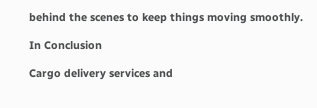behind the scenes to keep things moving smoothly.

In Conclusion

Cargo delivery services and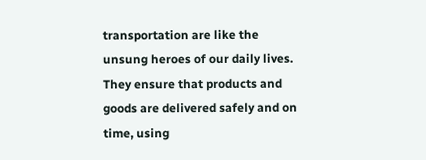transportation are like the unsung heroes of our daily lives. They ensure that products and goods are delivered safely and on time, using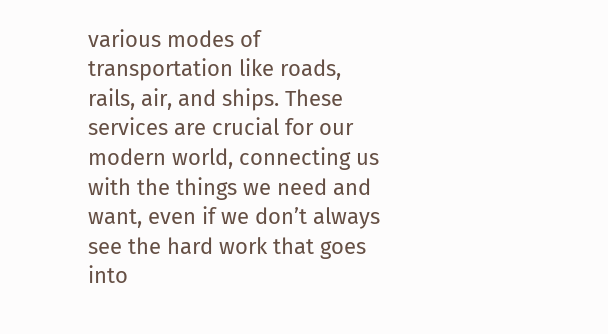various modes of transportation like roads, rails, air, and ships. These services are crucial for our modern world, connecting us with the things we need and want, even if we don’t always see the hard work that goes into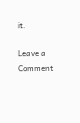it.

Leave a Comment